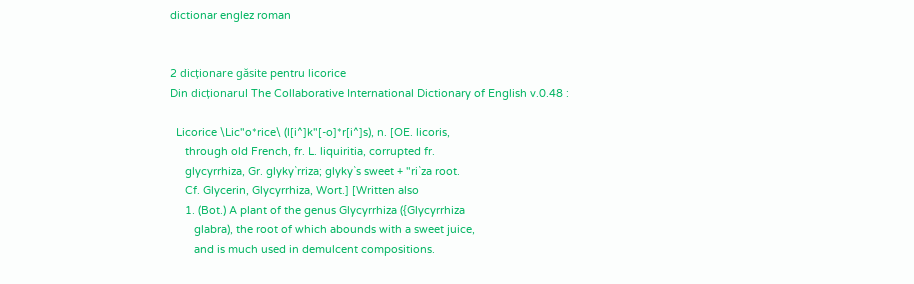dictionar englez roman


2 dicționare găsite pentru licorice
Din dicționarul The Collaborative International Dictionary of English v.0.48 :

  Licorice \Lic"o*rice\ (l[i^]k"[-o]*r[i^]s), n. [OE. licoris,
     through old French, fr. L. liquiritia, corrupted fr.
     glycyrrhiza, Gr. glyky`rriza; glyky`s sweet + "ri`za root.
     Cf. Glycerin, Glycyrrhiza, Wort.] [Written also
     1. (Bot.) A plant of the genus Glycyrrhiza ({Glycyrrhiza
        glabra), the root of which abounds with a sweet juice,
        and is much used in demulcent compositions.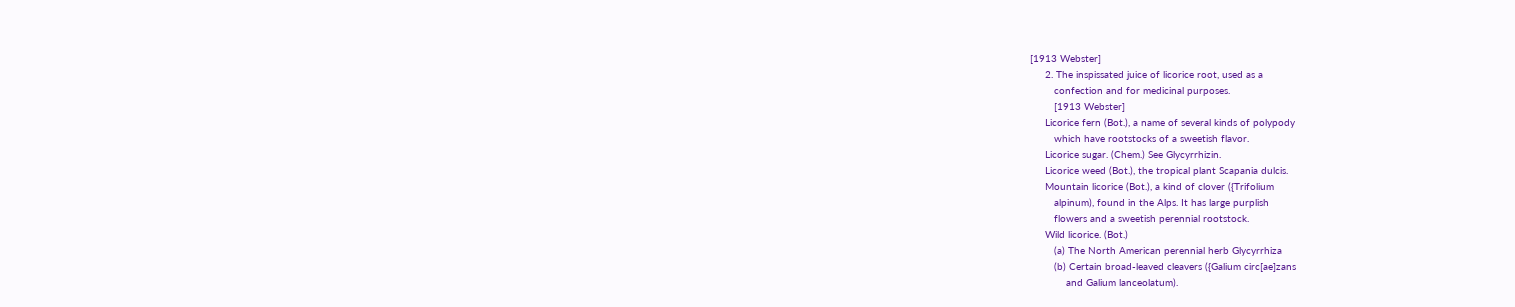[1913 Webster]
     2. The inspissated juice of licorice root, used as a
        confection and for medicinal purposes.
        [1913 Webster]
     Licorice fern (Bot.), a name of several kinds of polypody
        which have rootstocks of a sweetish flavor.
     Licorice sugar. (Chem.) See Glycyrrhizin.
     Licorice weed (Bot.), the tropical plant Scapania dulcis.
     Mountain licorice (Bot.), a kind of clover ({Trifolium
        alpinum), found in the Alps. It has large purplish
        flowers and a sweetish perennial rootstock.
     Wild licorice. (Bot.)
        (a) The North American perennial herb Glycyrrhiza
        (b) Certain broad-leaved cleavers ({Galium circ[ae]zans
            and Galium lanceolatum).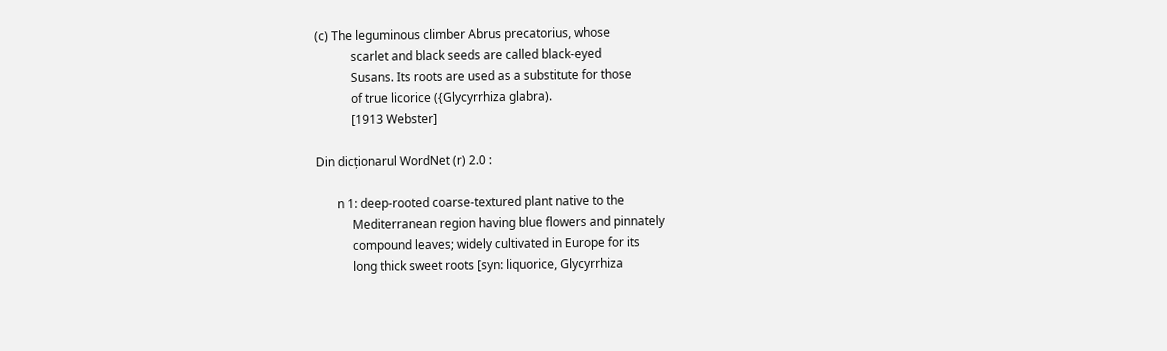(c) The leguminous climber Abrus precatorius, whose
            scarlet and black seeds are called black-eyed
            Susans. Its roots are used as a substitute for those
            of true licorice ({Glycyrrhiza glabra).
            [1913 Webster]

Din dicționarul WordNet (r) 2.0 :

       n 1: deep-rooted coarse-textured plant native to the
            Mediterranean region having blue flowers and pinnately
            compound leaves; widely cultivated in Europe for its
            long thick sweet roots [syn: liquorice, Glycyrrhiza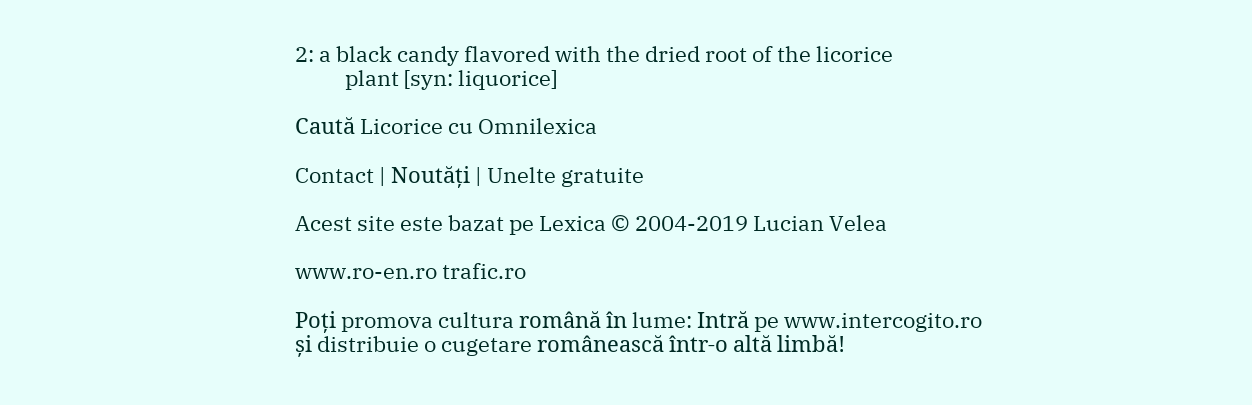2: a black candy flavored with the dried root of the licorice
          plant [syn: liquorice]

Caută Licorice cu Omnilexica

Contact | Noutăți | Unelte gratuite

Acest site este bazat pe Lexica © 2004-2019 Lucian Velea

www.ro-en.ro trafic.ro

Poți promova cultura română în lume: Intră pe www.intercogito.ro și distribuie o cugetare românească într-o altă limbă!